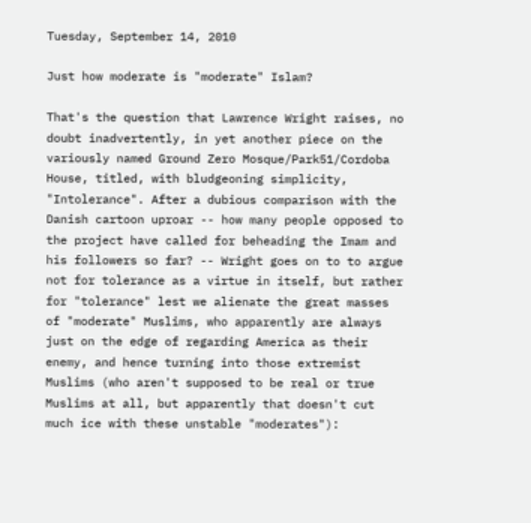Tuesday, September 14, 2010

Just how moderate is "moderate" Islam?

That's the question that Lawrence Wright raises, no doubt inadvertently, in yet another piece on the variously named Ground Zero Mosque/Park51/Cordoba House, titled, with bludgeoning simplicity, "Intolerance". After a dubious comparison with the Danish cartoon uproar -- how many people opposed to the project have called for beheading the Imam and his followers so far? -- Wright goes on to to argue not for tolerance as a virtue in itself, but rather for "tolerance" lest we alienate the great masses of "moderate" Muslims, who apparently are always just on the edge of regarding America as their enemy, and hence turning into those extremist Muslims (who aren't supposed to be real or true Muslims at all, but apparently that doesn't cut much ice with these unstable "moderates"):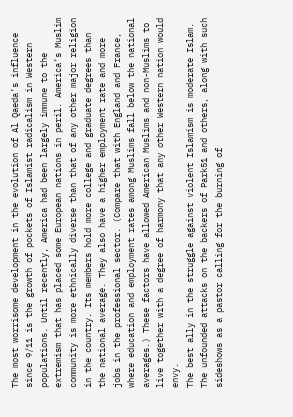The most worrisome development in the evolution of Al Qaeda’s influence since 9/11 is the growth of pockets of Islamist radicalism in Western populations. Until recently, America had been largely immune to the extremism that has placed some European nations in peril. America’s Muslim community is more ethnically diverse than that of any other major religion in the country. Its members hold more college and graduate degrees than the national average. They also have a higher employment rate and more jobs in the professional sector. (Compare that with England and France, where education and employment rates among Muslims fall below the national averages.) These factors have allowed American Muslims and non-Muslims to live together with a degree of harmony that any other Western nation would envy.
The best ally in the struggle against violent Islamism is moderate Islam. The unfounded attacks on the backers of Park51 and others, along with such sideshows as a pastor calling for the burning of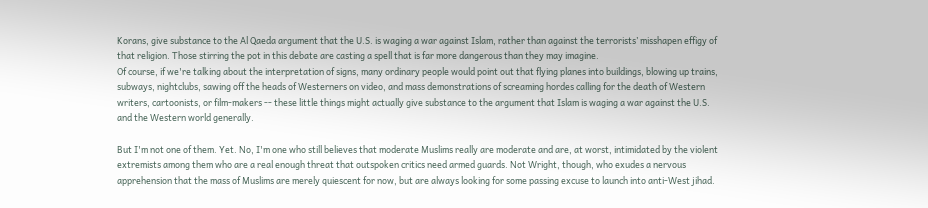Korans, give substance to the Al Qaeda argument that the U.S. is waging a war against Islam, rather than against the terrorists’ misshapen effigy of that religion. Those stirring the pot in this debate are casting a spell that is far more dangerous than they may imagine.
Of course, if we're talking about the interpretation of signs, many ordinary people would point out that flying planes into buildings, blowing up trains, subways, nightclubs, sawing off the heads of Westerners on video, and mass demonstrations of screaming hordes calling for the death of Western writers, cartoonists, or film-makers -- these little things might actually give substance to the argument that Islam is waging a war against the U.S. and the Western world generally.

But I'm not one of them. Yet. No, I'm one who still believes that moderate Muslims really are moderate and are, at worst, intimidated by the violent extremists among them who are a real enough threat that outspoken critics need armed guards. Not Wright, though, who exudes a nervous apprehension that the mass of Muslims are merely quiescent for now, but are always looking for some passing excuse to launch into anti-West jihad.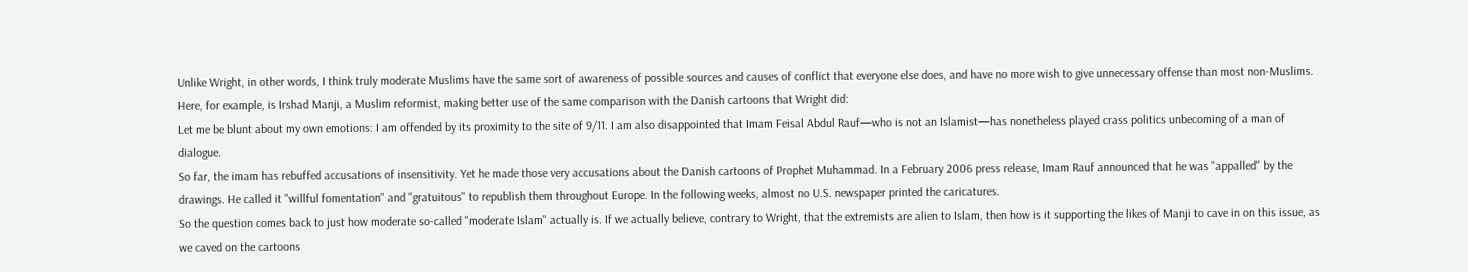Unlike Wright, in other words, I think truly moderate Muslims have the same sort of awareness of possible sources and causes of conflict that everyone else does, and have no more wish to give unnecessary offense than most non-Muslims. Here, for example, is Irshad Manji, a Muslim reformist, making better use of the same comparison with the Danish cartoons that Wright did:
Let me be blunt about my own emotions: I am offended by its proximity to the site of 9/11. I am also disappointed that Imam Feisal Abdul Rauf—who is not an Islamist—has nonetheless played crass politics unbecoming of a man of dialogue.
So far, the imam has rebuffed accusations of insensitivity. Yet he made those very accusations about the Danish cartoons of Prophet Muhammad. In a February 2006 press release, Imam Rauf announced that he was "appalled" by the drawings. He called it "willful fomentation" and "gratuitous" to republish them throughout Europe. In the following weeks, almost no U.S. newspaper printed the caricatures.
So the question comes back to just how moderate so-called "moderate Islam" actually is. If we actually believe, contrary to Wright, that the extremists are alien to Islam, then how is it supporting the likes of Manji to cave in on this issue, as we caved on the cartoons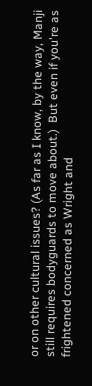or on other cultural issues? (As far as I know, by the way, Manji still requires bodyguards to move about.)  But even if you're as frightened concerned as Wright and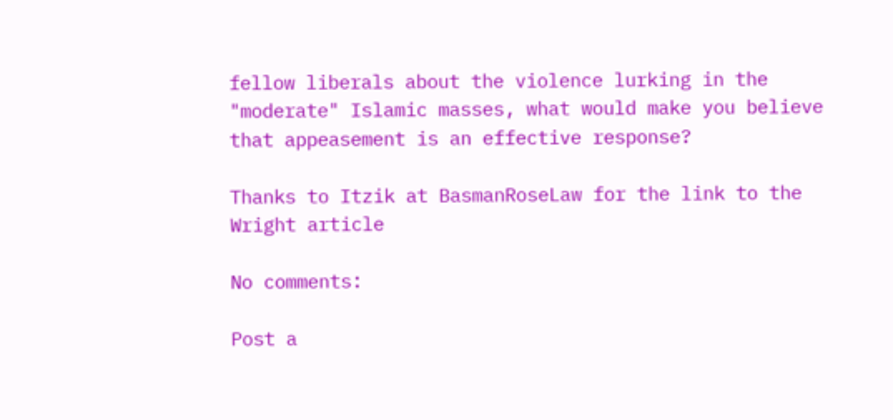fellow liberals about the violence lurking in the "moderate" Islamic masses, what would make you believe that appeasement is an effective response?

Thanks to Itzik at BasmanRoseLaw for the link to the Wright article

No comments:

Post a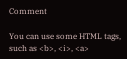Comment

You can use some HTML tags, such as <b>, <i>, <a>